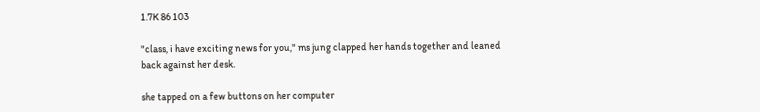1.7K 86 103

"class, i have exciting news for you," ms jung clapped her hands together and leaned back against her desk.

she tapped on a few buttons on her computer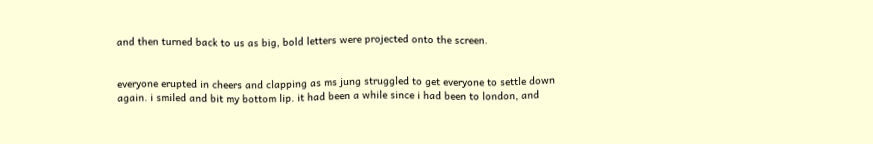and then turned back to us as big, bold letters were projected onto the screen.


everyone erupted in cheers and clapping as ms jung struggled to get everyone to settle down again. i smiled and bit my bottom lip. it had been a while since i had been to london, and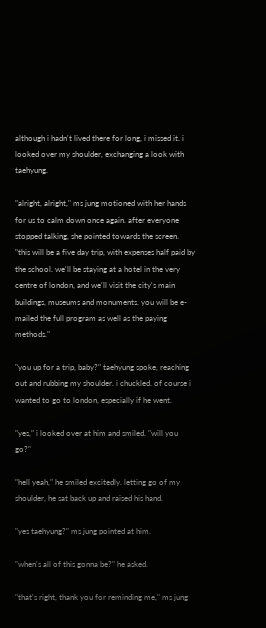although i hadn't lived there for long, i missed it. i looked over my shoulder, exchanging a look with taehyung.

"alright, alright," ms jung motioned with her hands for us to calm down once again. after everyone stopped talking, she pointed towards the screen. "this will be a five day trip, with expenses half paid by the school. we'll be staying at a hotel in the very centre of london, and we'll visit the city's main buildings, museums and monuments. you will be e-mailed the full program as well as the paying methods."

"you up for a trip, baby?" taehyung spoke, reaching out and rubbing my shoulder. i chuckled. of course i wanted to go to london, especially if he went.

"yes," i looked over at him and smiled. "will you go?"

"hell yeah," he smiled excitedly. letting go of my shoulder, he sat back up and raised his hand.

"yes taehyung?" ms jung pointed at him.

"when's all of this gonna be?" he asked.

"that's right, thank you for reminding me," ms jung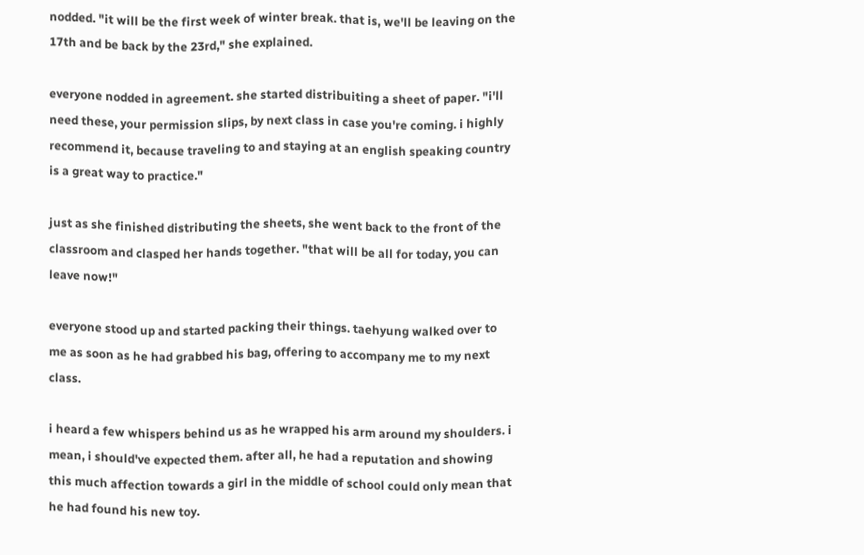nodded. "it will be the first week of winter break. that is, we'll be leaving on the 17th and be back by the 23rd," she explained.

everyone nodded in agreement. she started distribuiting a sheet of paper. "i'll need these, your permission slips, by next class in case you're coming. i highly recommend it, because traveling to and staying at an english speaking country is a great way to practice."

just as she finished distributing the sheets, she went back to the front of the classroom and clasped her hands together. "that will be all for today, you can leave now!"

everyone stood up and started packing their things. taehyung walked over to me as soon as he had grabbed his bag, offering to accompany me to my next class.

i heard a few whispers behind us as he wrapped his arm around my shoulders. i mean, i should've expected them. after all, he had a reputation and showing this much affection towards a girl in the middle of school could only mean that he had found his new toy.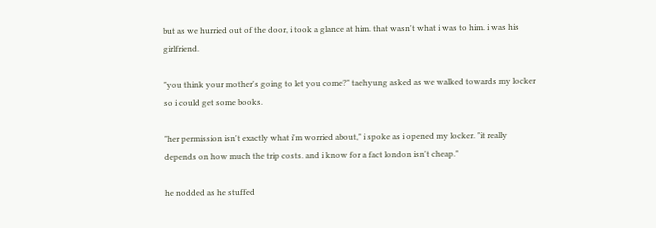but as we hurried out of the door, i took a glance at him. that wasn't what i was to him. i was his girlfriend.

"you think your mother's going to let you come?" taehyung asked as we walked towards my locker so i could get some books.

"her permission isn't exactly what i'm worried about," i spoke as i opened my locker. "it really depends on how much the trip costs. and i know for a fact london isn't cheap."

he nodded as he stuffed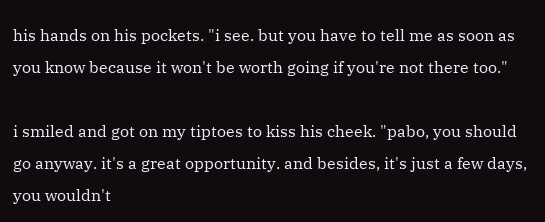his hands on his pockets. "i see. but you have to tell me as soon as you know because it won't be worth going if you're not there too."

i smiled and got on my tiptoes to kiss his cheek. "pabo, you should go anyway. it's a great opportunity. and besides, it's just a few days, you wouldn't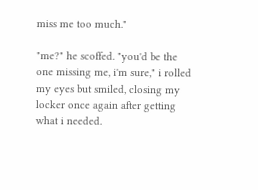miss me too much."

"me?" he scoffed. "you'd be the one missing me, i'm sure," i rolled my eyes but smiled, closing my locker once again after getting what i needed.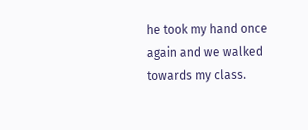he took my hand once again and we walked towards my class.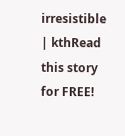irresistible | kthRead this story for FREE!